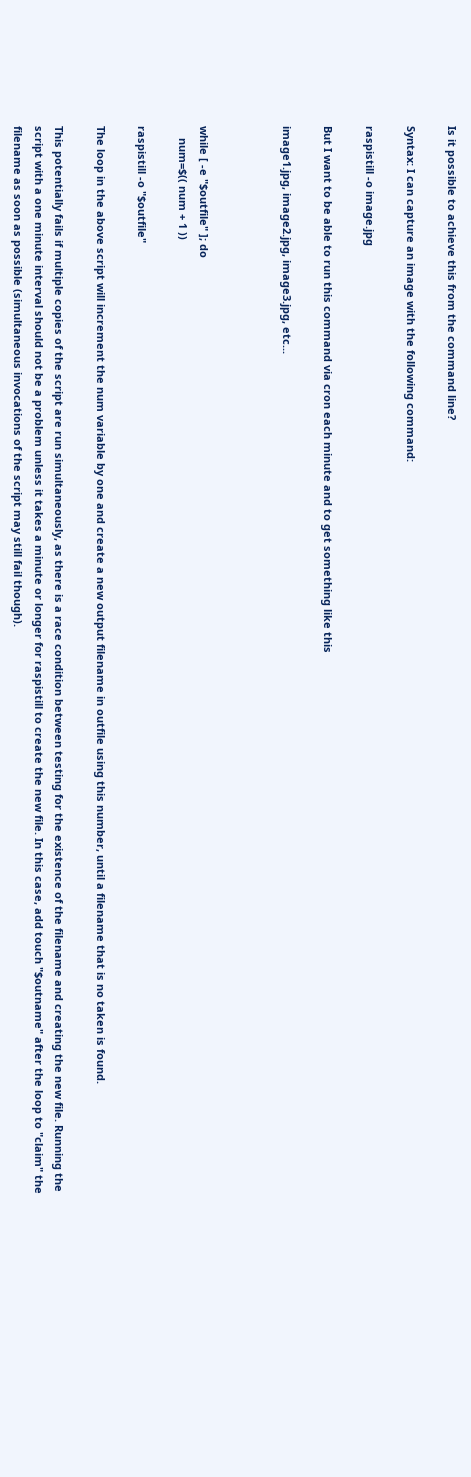Is it possible to achieve this from the command line?

Syntax: I can capture an image with the following command:

raspistill -o image.jpg

But I want to be able to run this command via cron each minute and to get something like this

image1.jpg, image2.jpg, image3.jpg, etc...



while [ -e "$outfile" ]; do
    num=$(( num + 1 ))

raspistill -o "$outfile"

The loop in the above script will increment the num variable by one and create a new output filename in outfile using this number, until a filename that is no taken is found.

This potentially fails if multiple copies of the script are run simultaneously, as there is a race condition between testing for the existence of the filename and creating the new file. Running the script with a one minute interval should not be a problem unless it takes a minute or longer for raspistill to create the new file. In this case, add touch "$outname" after the loop to "claim" the filename as soon as possible (simultaneous invocations of the script may still fail though).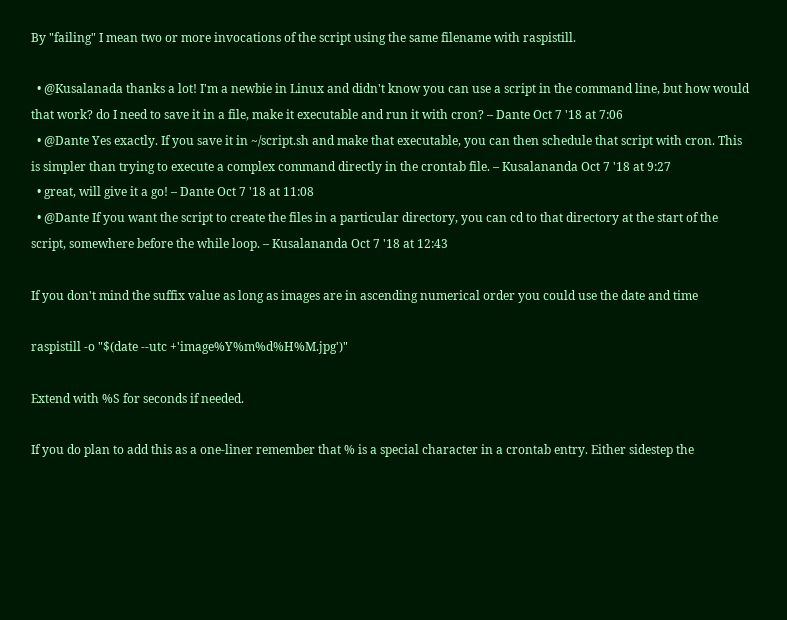By "failing" I mean two or more invocations of the script using the same filename with raspistill.

  • @Kusalanada thanks a lot! I'm a newbie in Linux and didn't know you can use a script in the command line, but how would that work? do I need to save it in a file, make it executable and run it with cron? – Dante Oct 7 '18 at 7:06
  • @Dante Yes exactly. If you save it in ~/script.sh and make that executable, you can then schedule that script with cron. This is simpler than trying to execute a complex command directly in the crontab file. – Kusalananda Oct 7 '18 at 9:27
  • great, will give it a go! – Dante Oct 7 '18 at 11:08
  • @Dante If you want the script to create the files in a particular directory, you can cd to that directory at the start of the script, somewhere before the while loop. – Kusalananda Oct 7 '18 at 12:43

If you don't mind the suffix value as long as images are in ascending numerical order you could use the date and time

raspistill -o "$(date --utc +'image%Y%m%d%H%M.jpg')"

Extend with %S for seconds if needed.

If you do plan to add this as a one-liner remember that % is a special character in a crontab entry. Either sidestep the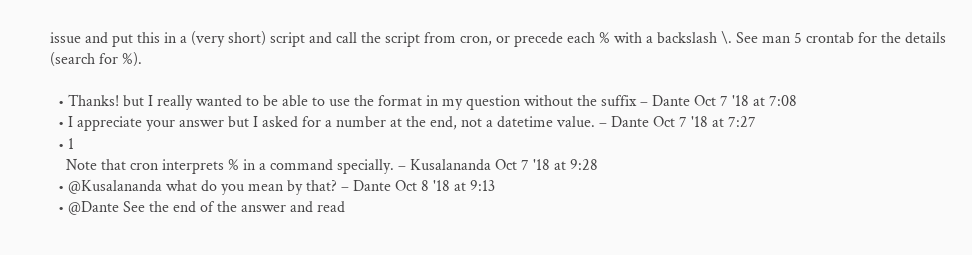issue and put this in a (very short) script and call the script from cron, or precede each % with a backslash \. See man 5 crontab for the details (search for %).

  • Thanks! but I really wanted to be able to use the format in my question without the suffix – Dante Oct 7 '18 at 7:08
  • I appreciate your answer but I asked for a number at the end, not a datetime value. – Dante Oct 7 '18 at 7:27
  • 1
    Note that cron interprets % in a command specially. – Kusalananda Oct 7 '18 at 9:28
  • @Kusalananda what do you mean by that? – Dante Oct 8 '18 at 9:13
  • @Dante See the end of the answer and read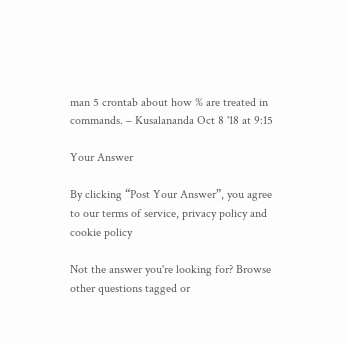man 5 crontab about how % are treated in commands. – Kusalananda Oct 8 '18 at 9:15

Your Answer

By clicking “Post Your Answer”, you agree to our terms of service, privacy policy and cookie policy

Not the answer you're looking for? Browse other questions tagged or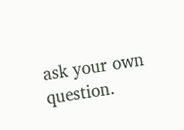ask your own question.